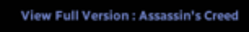View Full Version : Assassin's Creed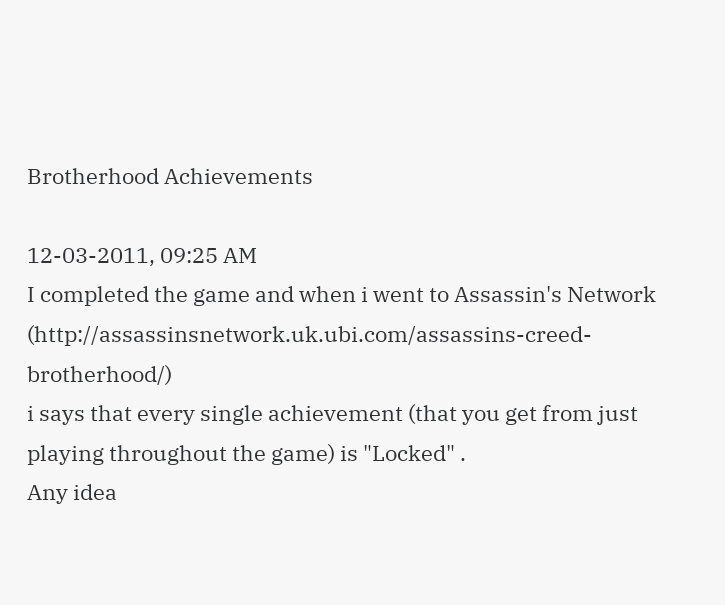Brotherhood Achievements

12-03-2011, 09:25 AM
I completed the game and when i went to Assassin's Network (http://assassinsnetwork.uk.ubi.com/assassins-creed-brotherhood/)
i says that every single achievement (that you get from just playing throughout the game) is "Locked" .
Any idea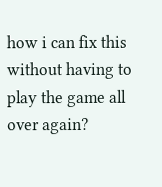how i can fix this without having to play the game all over again?